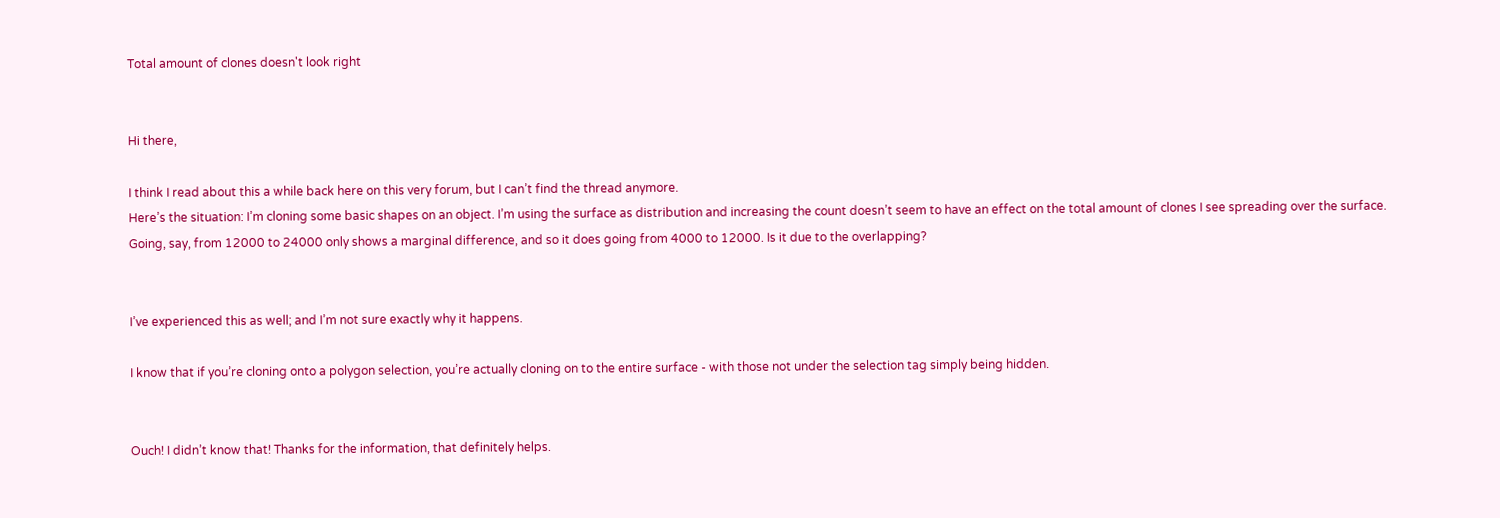Total amount of clones doesn't look right


Hi there,

I think I read about this a while back here on this very forum, but I can’t find the thread anymore.
Here’s the situation: I’m cloning some basic shapes on an object. I’m using the surface as distribution and increasing the count doesn’t seem to have an effect on the total amount of clones I see spreading over the surface. Going, say, from 12000 to 24000 only shows a marginal difference, and so it does going from 4000 to 12000. Is it due to the overlapping?


I’ve experienced this as well; and I’m not sure exactly why it happens.

I know that if you’re cloning onto a polygon selection, you’re actually cloning on to the entire surface - with those not under the selection tag simply being hidden.


Ouch! I didn’t know that! Thanks for the information, that definitely helps.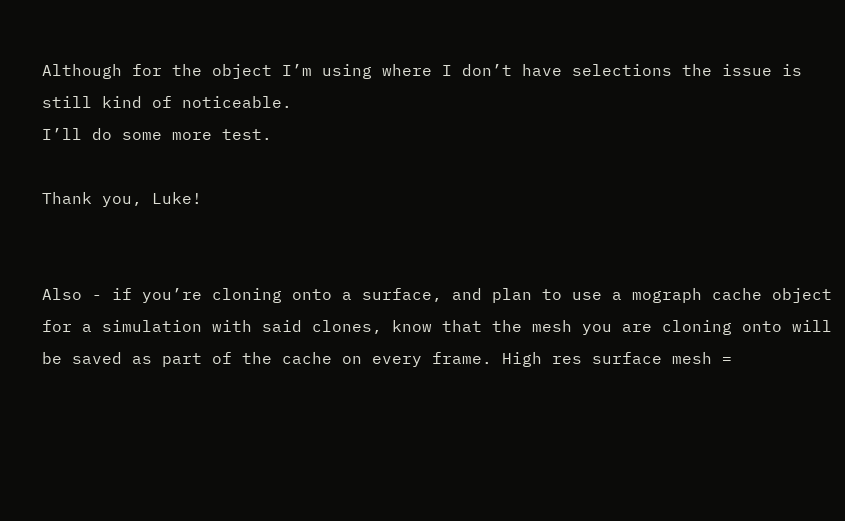Although for the object I’m using where I don’t have selections the issue is still kind of noticeable.
I’ll do some more test.

Thank you, Luke!


Also - if you’re cloning onto a surface, and plan to use a mograph cache object for a simulation with said clones, know that the mesh you are cloning onto will be saved as part of the cache on every frame. High res surface mesh =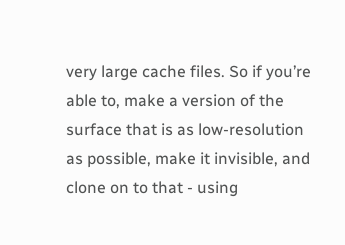very large cache files. So if you’re able to, make a version of the surface that is as low-resolution as possible, make it invisible, and clone on to that - using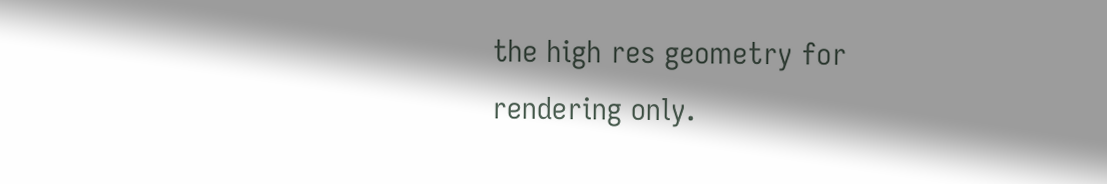the high res geometry for rendering only.